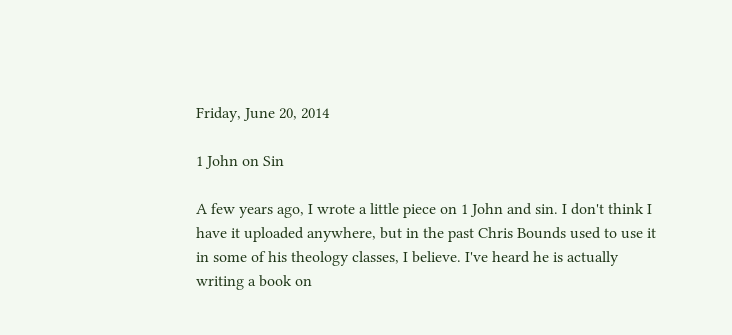Friday, June 20, 2014

1 John on Sin

A few years ago, I wrote a little piece on 1 John and sin. I don't think I have it uploaded anywhere, but in the past Chris Bounds used to use it in some of his theology classes, I believe. I've heard he is actually writing a book on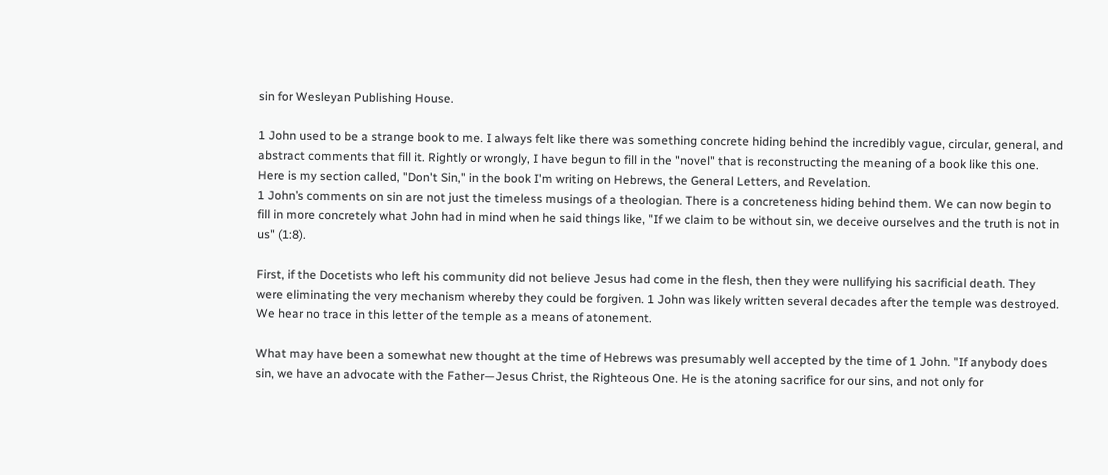sin for Wesleyan Publishing House.

1 John used to be a strange book to me. I always felt like there was something concrete hiding behind the incredibly vague, circular, general, and abstract comments that fill it. Rightly or wrongly, I have begun to fill in the "novel" that is reconstructing the meaning of a book like this one. Here is my section called, "Don't Sin," in the book I'm writing on Hebrews, the General Letters, and Revelation.
1 John’s comments on sin are not just the timeless musings of a theologian. There is a concreteness hiding behind them. We can now begin to fill in more concretely what John had in mind when he said things like, "If we claim to be without sin, we deceive ourselves and the truth is not in us" (1:8).

First, if the Docetists who left his community did not believe Jesus had come in the flesh, then they were nullifying his sacrificial death. They were eliminating the very mechanism whereby they could be forgiven. 1 John was likely written several decades after the temple was destroyed. We hear no trace in this letter of the temple as a means of atonement.

What may have been a somewhat new thought at the time of Hebrews was presumably well accepted by the time of 1 John. "If anybody does sin, we have an advocate with the Father—Jesus Christ, the Righteous One. He is the atoning sacrifice for our sins, and not only for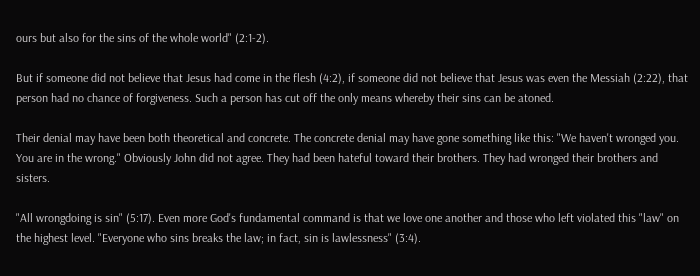ours but also for the sins of the whole world" (2:1-2).

But if someone did not believe that Jesus had come in the flesh (4:2), if someone did not believe that Jesus was even the Messiah (2:22), that person had no chance of forgiveness. Such a person has cut off the only means whereby their sins can be atoned.

Their denial may have been both theoretical and concrete. The concrete denial may have gone something like this: "We haven't wronged you. You are in the wrong." Obviously John did not agree. They had been hateful toward their brothers. They had wronged their brothers and sisters.

"All wrongdoing is sin" (5:17). Even more God's fundamental command is that we love one another and those who left violated this "law" on the highest level. "Everyone who sins breaks the law; in fact, sin is lawlessness" (3:4).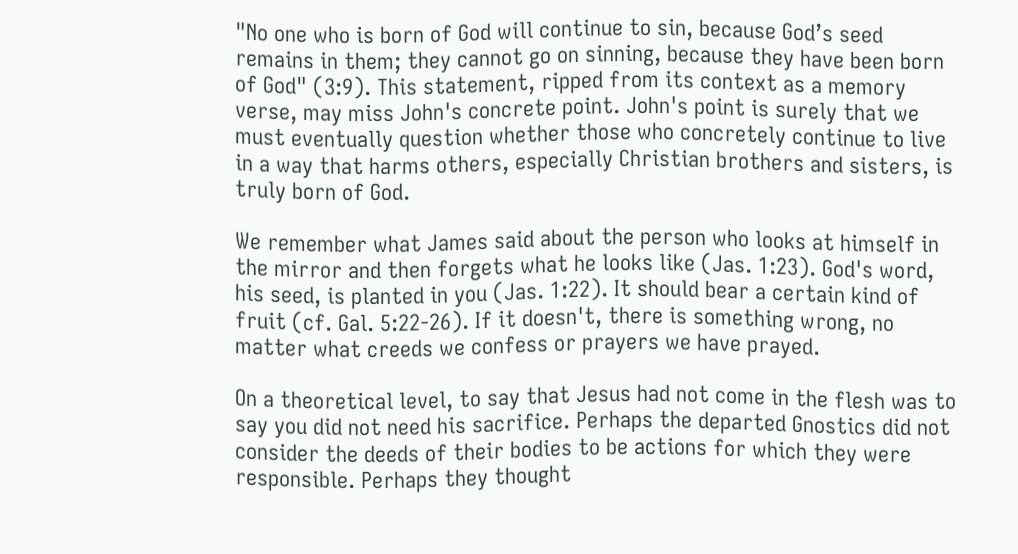"No one who is born of God will continue to sin, because God’s seed remains in them; they cannot go on sinning, because they have been born of God" (3:9). This statement, ripped from its context as a memory verse, may miss John's concrete point. John's point is surely that we must eventually question whether those who concretely continue to live in a way that harms others, especially Christian brothers and sisters, is truly born of God.

We remember what James said about the person who looks at himself in the mirror and then forgets what he looks like (Jas. 1:23). God's word, his seed, is planted in you (Jas. 1:22). It should bear a certain kind of fruit (cf. Gal. 5:22-26). If it doesn't, there is something wrong, no matter what creeds we confess or prayers we have prayed.

On a theoretical level, to say that Jesus had not come in the flesh was to say you did not need his sacrifice. Perhaps the departed Gnostics did not consider the deeds of their bodies to be actions for which they were responsible. Perhaps they thought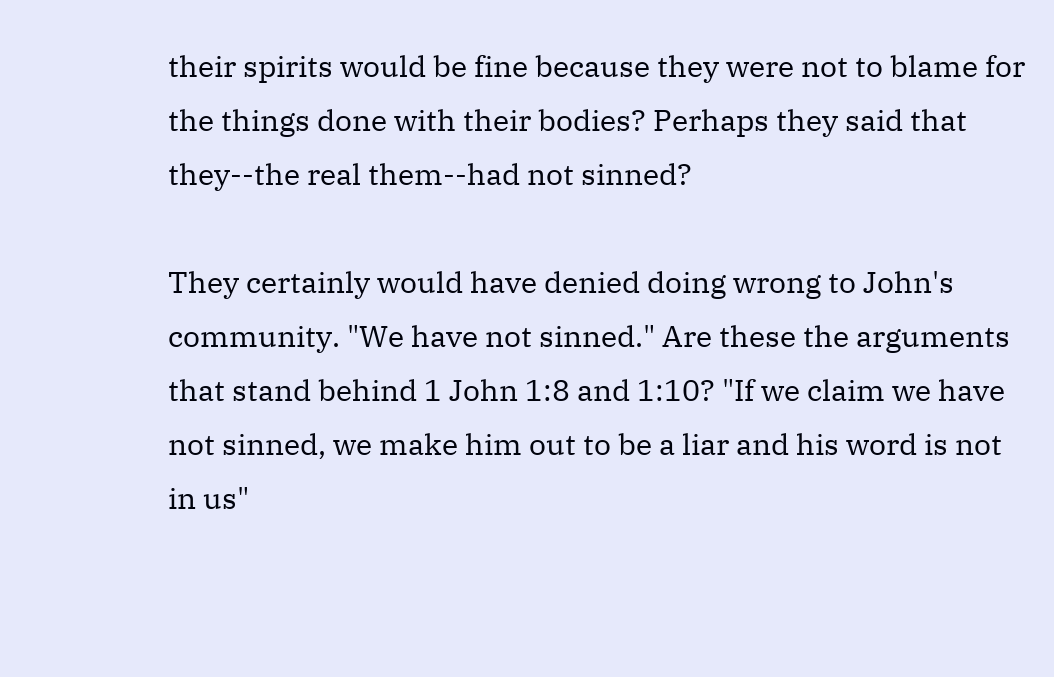their spirits would be fine because they were not to blame for the things done with their bodies? Perhaps they said that they--the real them--had not sinned?

They certainly would have denied doing wrong to John's community. "We have not sinned." Are these the arguments that stand behind 1 John 1:8 and 1:10? "If we claim we have not sinned, we make him out to be a liar and his word is not in us"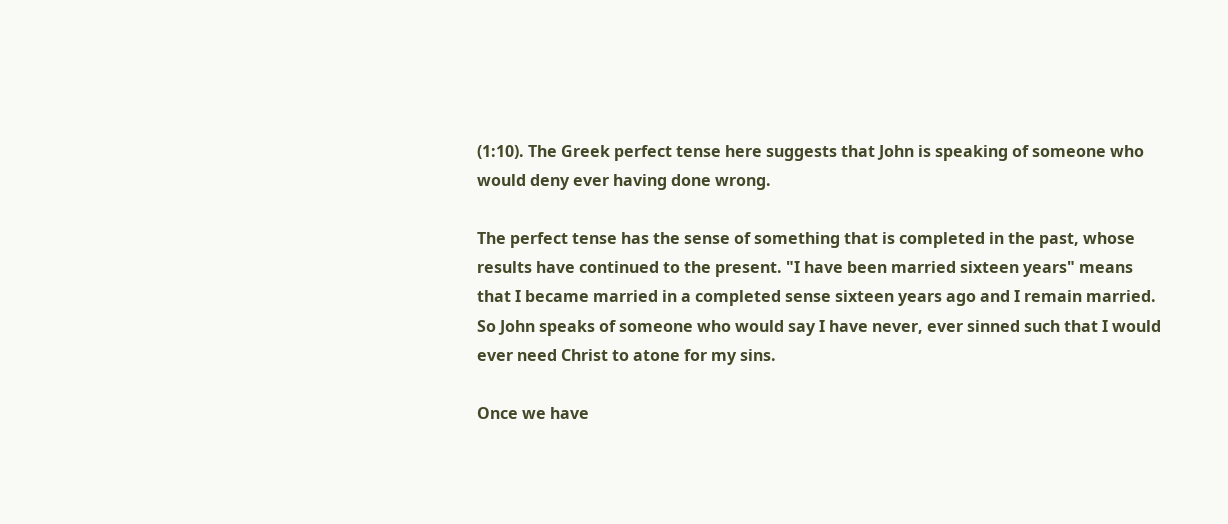(1:10). The Greek perfect tense here suggests that John is speaking of someone who would deny ever having done wrong.

The perfect tense has the sense of something that is completed in the past, whose results have continued to the present. "I have been married sixteen years" means that I became married in a completed sense sixteen years ago and I remain married. So John speaks of someone who would say I have never, ever sinned such that I would ever need Christ to atone for my sins.

Once we have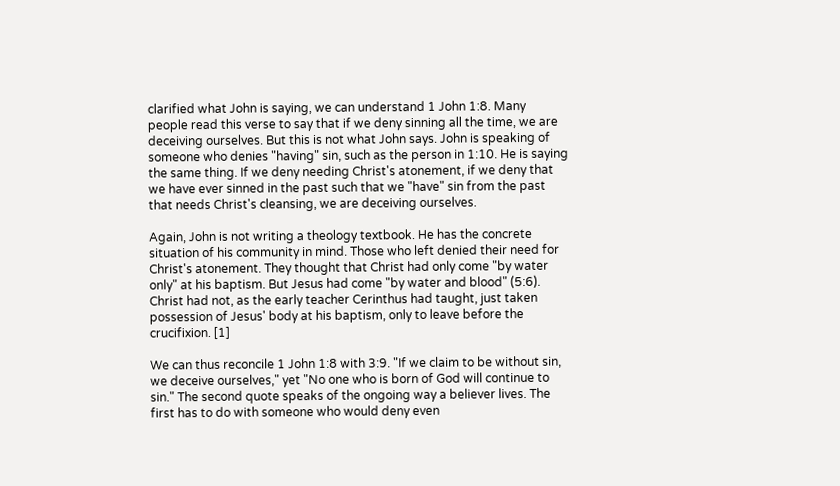clarified what John is saying, we can understand 1 John 1:8. Many people read this verse to say that if we deny sinning all the time, we are deceiving ourselves. But this is not what John says. John is speaking of someone who denies "having" sin, such as the person in 1:10. He is saying the same thing. If we deny needing Christ's atonement, if we deny that we have ever sinned in the past such that we "have" sin from the past that needs Christ's cleansing, we are deceiving ourselves.

Again, John is not writing a theology textbook. He has the concrete situation of his community in mind. Those who left denied their need for Christ's atonement. They thought that Christ had only come "by water only" at his baptism. But Jesus had come "by water and blood" (5:6). Christ had not, as the early teacher Cerinthus had taught, just taken possession of Jesus' body at his baptism, only to leave before the crucifixion. [1]

We can thus reconcile 1 John 1:8 with 3:9. "If we claim to be without sin, we deceive ourselves," yet "No one who is born of God will continue to sin." The second quote speaks of the ongoing way a believer lives. The first has to do with someone who would deny even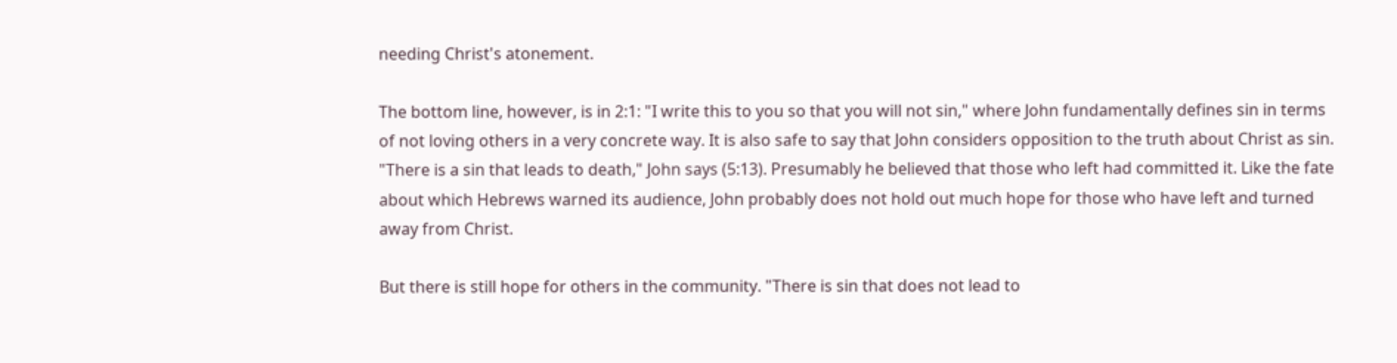needing Christ's atonement.

The bottom line, however, is in 2:1: "I write this to you so that you will not sin," where John fundamentally defines sin in terms of not loving others in a very concrete way. It is also safe to say that John considers opposition to the truth about Christ as sin. "There is a sin that leads to death," John says (5:13). Presumably he believed that those who left had committed it. Like the fate about which Hebrews warned its audience, John probably does not hold out much hope for those who have left and turned away from Christ.

But there is still hope for others in the community. "There is sin that does not lead to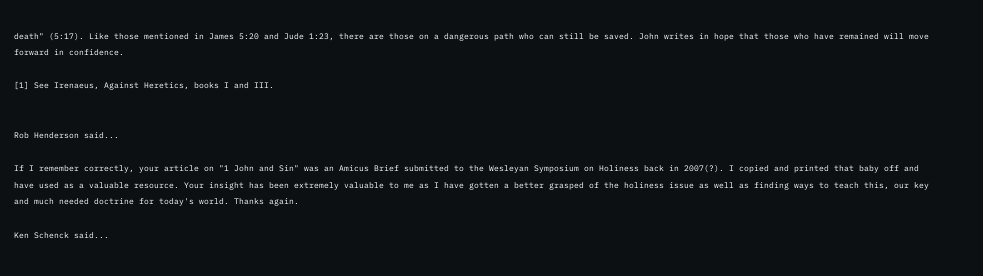death" (5:17). Like those mentioned in James 5:20 and Jude 1:23, there are those on a dangerous path who can still be saved. John writes in hope that those who have remained will move forward in confidence.

[1] See Irenaeus, Against Heretics, books I and III.


Rob Henderson said...

If I remember correctly, your article on "1 John and Sin" was an Amicus Brief submitted to the Wesleyan Symposium on Holiness back in 2007(?). I copied and printed that baby off and have used as a valuable resource. Your insight has been extremely valuable to me as I have gotten a better grasped of the holiness issue as well as finding ways to teach this, our key and much needed doctrine for today's world. Thanks again.

Ken Schenck said...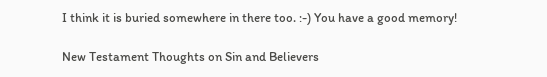I think it is buried somewhere in there too. :-) You have a good memory!

New Testament Thoughts on Sin and Believers